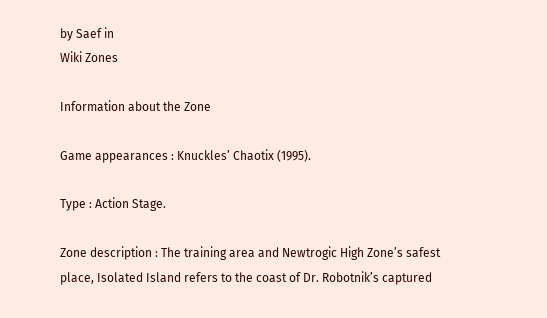by Saef in
Wiki Zones

Information about the Zone

Game appearances : Knuckles’ Chaotix (1995).

Type : Action Stage.

Zone description : The training area and Newtrogic High Zone’s safest place, Isolated Island refers to the coast of Dr. Robotnik’s captured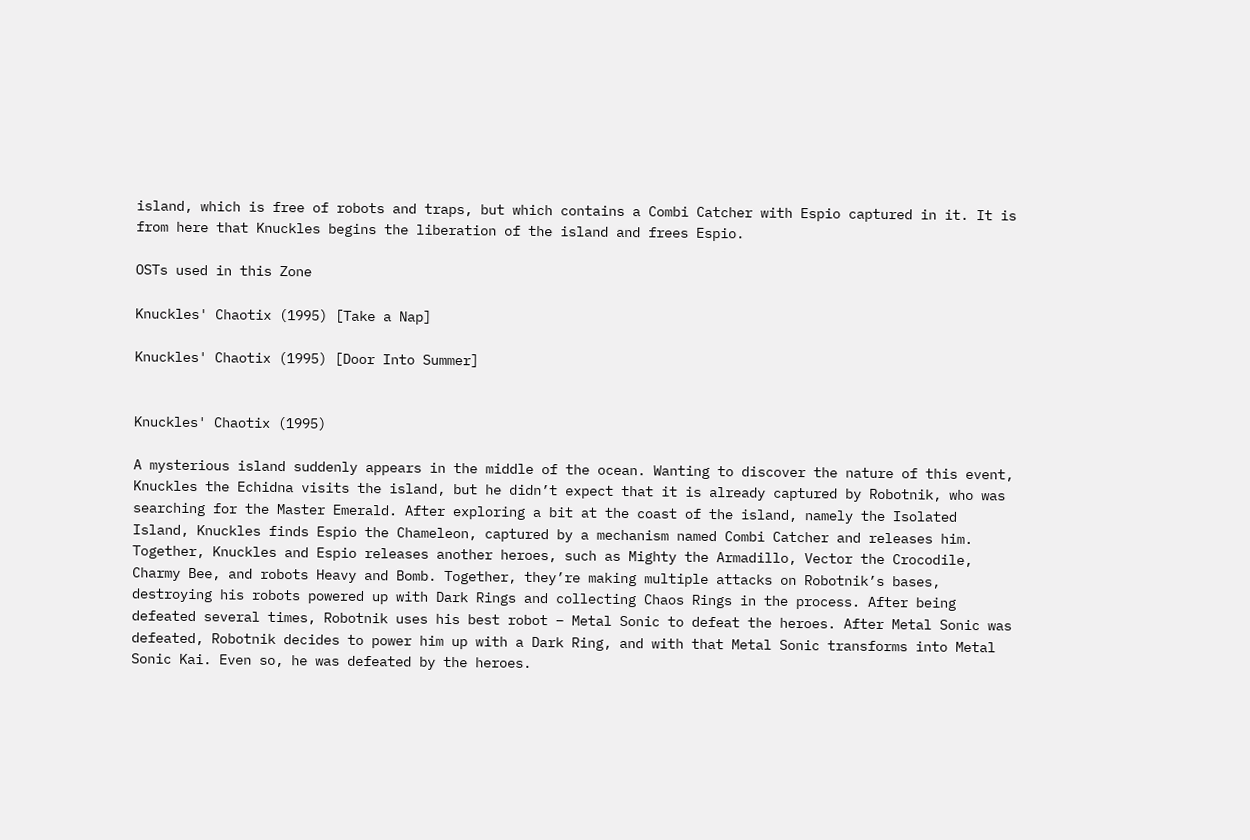island, which is free of robots and traps, but which contains a Combi Catcher with Espio captured in it. It is from here that Knuckles begins the liberation of the island and frees Espio.

OSTs used in this Zone

Knuckles' Chaotix (1995) [Take a Nap]

Knuckles' Chaotix (1995) [Door Into Summer]


Knuckles' Chaotix (1995)

A mysterious island suddenly appears in the middle of the ocean. Wanting to discover the nature of this event, Knuckles the Echidna visits the island, but he didn’t expect that it is already captured by Robotnik, who was searching for the Master Emerald. After exploring a bit at the coast of the island, namely the Isolated Island, Knuckles finds Espio the Chameleon, captured by a mechanism named Combi Catcher and releases him. Together, Knuckles and Espio releases another heroes, such as Mighty the Armadillo, Vector the Crocodile, Charmy Bee, and robots Heavy and Bomb. Together, they’re making multiple attacks on Robotnik’s bases, destroying his robots powered up with Dark Rings and collecting Chaos Rings in the process. After being defeated several times, Robotnik uses his best robot – Metal Sonic to defeat the heroes. After Metal Sonic was defeated, Robotnik decides to power him up with a Dark Ring, and with that Metal Sonic transforms into Metal Sonic Kai. Even so, he was defeated by the heroes.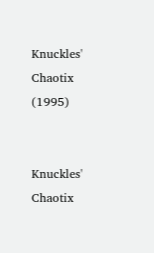Knuckles' Chaotix (1995)


Knuckles' Chaotix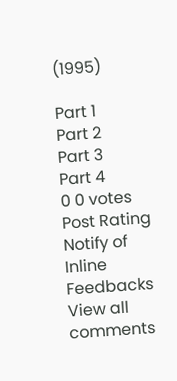(1995)

Part 1
Part 2
Part 3
Part 4
0 0 votes
Post Rating
Notify of
Inline Feedbacks
View all comments